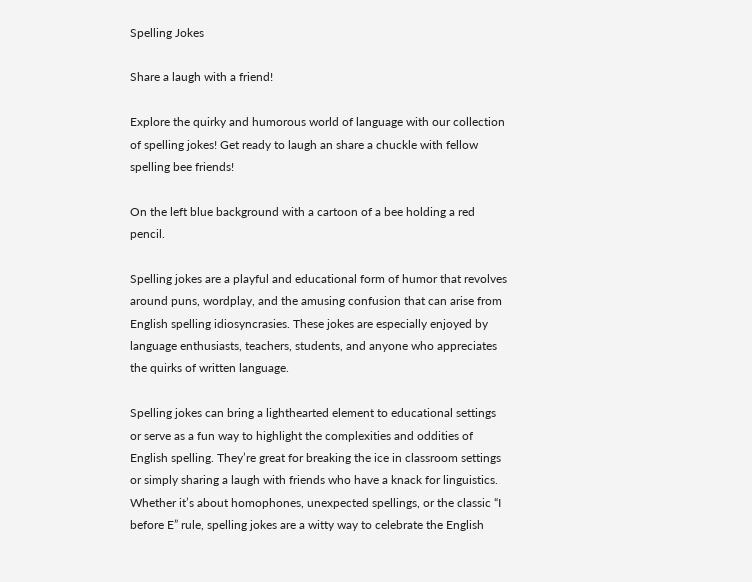Spelling Jokes

Share a laugh with a friend!

Explore the quirky and humorous world of language with our collection of spelling jokes! Get ready to laugh an share a chuckle with fellow spelling bee friends!

On the left blue background with a cartoon of a bee holding a red pencil.

Spelling jokes are a playful and educational form of humor that revolves around puns, wordplay, and the amusing confusion that can arise from English spelling idiosyncrasies. These jokes are especially enjoyed by language enthusiasts, teachers, students, and anyone who appreciates the quirks of written language.

Spelling jokes can bring a lighthearted element to educational settings or serve as a fun way to highlight the complexities and oddities of English spelling. They’re great for breaking the ice in classroom settings or simply sharing a laugh with friends who have a knack for linguistics. Whether it’s about homophones, unexpected spellings, or the classic “I before E” rule, spelling jokes are a witty way to celebrate the English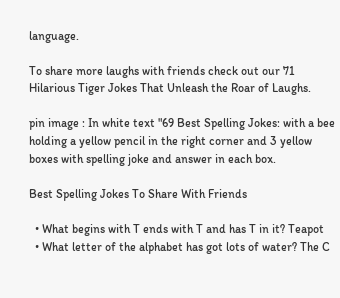language.

To share more laughs with friends check out our 71 Hilarious Tiger Jokes That Unleash the Roar of Laughs.

pin image : In white text "69 Best Spelling Jokes: with a bee holding a yellow pencil in the right corner and 3 yellow boxes with spelling joke and answer in each box.

Best Spelling Jokes To Share With Friends

  • What begins with T ends with T and has T in it? Teapot
  • What letter of the alphabet has got lots of water? The C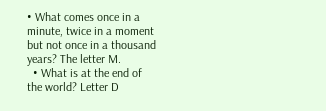• What comes once in a minute, twice in a moment but not once in a thousand years? The letter M.
  • What is at the end of the world? Letter D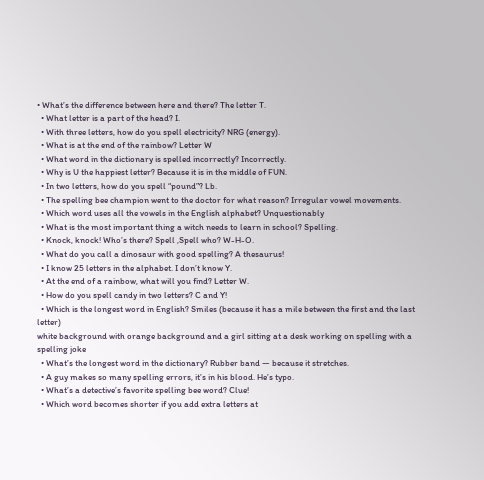• What’s the difference between here and there? The letter T.
  • What letter is a part of the head? I.
  • With three letters, how do you spell electricity? NRG (energy).
  • What is at the end of the rainbow? Letter W
  • What word in the dictionary is spelled incorrectly? Incorrectly.
  • Why is U the happiest letter? Because it is in the middle of FUN.
  • In two letters, how do you spell “pound”? Lb.
  • The spelling bee champion went to the doctor for what reason? Irregular vowel movements.
  • Which word uses all the vowels in the English alphabet? Unquestionably
  • What is the most important thing a witch needs to learn in school? Spelling.
  • Knock, knock! Who’s there? Spell ,Spell who? W-H-O.
  • What do you call a dinosaur with good spelling? A thesaurus!
  • I know 25 letters in the alphabet. I don’t know Y.
  • At the end of a rainbow, what will you find? Letter W.
  • How do you spell candy in two letters? C and Y!
  • Which is the longest word in English? Smiles (because it has a mile between the first and the last letter)
white background with orange background and a girl sitting at a desk working on spelling with a spelling joke
  • What’s the longest word in the dictionary? Rubber band — because it stretches.
  • A guy makes so many spelling errors, it’s in his blood. He’s typo.
  • What’s a detective’s favorite spelling bee word? Clue!
  • Which word becomes shorter if you add extra letters at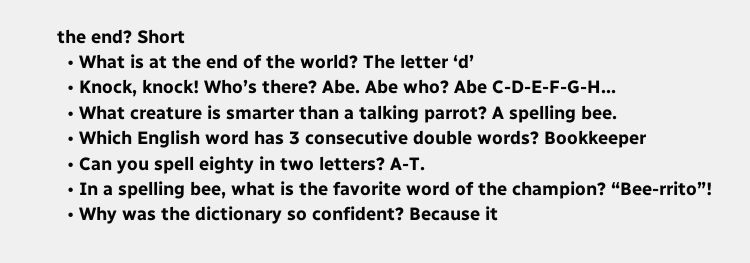the end? Short
  • What is at the end of the world? The letter ‘d’
  • Knock, knock! Who’s there? Abe. Abe who? Abe C-D-E-F-G-H…
  • What creature is smarter than a talking parrot? A spelling bee.
  • Which English word has 3 consecutive double words? Bookkeeper
  • Can you spell eighty in two letters? A-T.
  • In a spelling bee, what is the favorite word of the champion? “Bee-rrito”!
  • Why was the dictionary so confident? Because it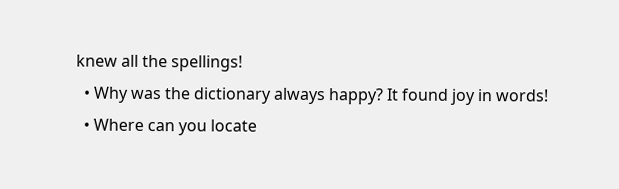knew all the spellings!
  • Why was the dictionary always happy? It found joy in words!
  • Where can you locate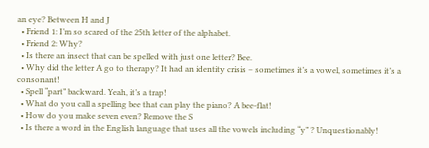an eye? Between H and J
  • Friend 1: I’m so scared of the 25th letter of the alphabet.
  • Friend 2: Why?
  • Is there an insect that can be spelled with just one letter? Bee.
  • Why did the letter A go to therapy? It had an identity crisis – sometimes it’s a vowel, sometimes it’s a consonant!
  • Spell “part” backward. Yeah, it’s a trap!
  • What do you call a spelling bee that can play the piano? A bee-flat!
  • How do you make seven even? Remove the S
  • Is there a word in the English language that uses all the vowels including “y” ? Unquestionably!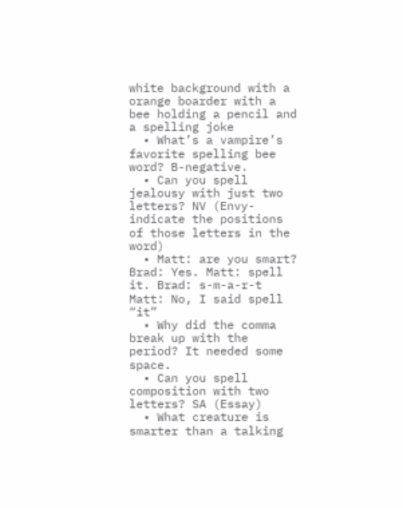white background with a orange boarder with a bee holding a pencil and a spelling joke
  • What’s a vampire’s favorite spelling bee word? B-negative.
  • Can you spell jealousy with just two letters? NV (Envy- indicate the positions of those letters in the word)
  • Matt: are you smart? Brad: Yes. Matt: spell it. Brad: s-m-a-r-t Matt: No, I said spell “it”
  • Why did the comma break up with the period? It needed some space.
  • Can you spell composition with two letters? SA (Essay)
  • What creature is smarter than a talking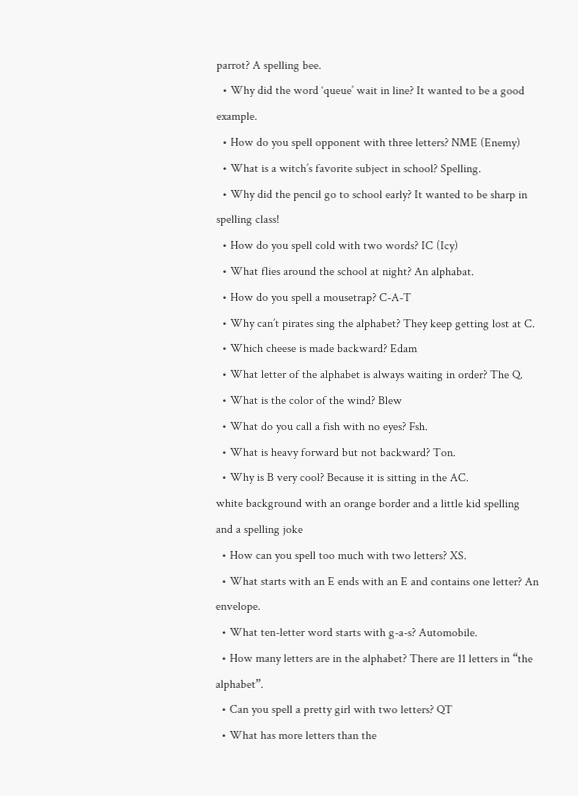parrot? A spelling bee.
  • Why did the word ‘queue’ wait in line? It wanted to be a good example.
  • How do you spell opponent with three letters? NME (Enemy)
  • What is a witch’s favorite subject in school? Spelling.
  • Why did the pencil go to school early? It wanted to be sharp in spelling class!
  • How do you spell cold with two words? IC (Icy)
  • What flies around the school at night? An alphabat.
  • How do you spell a mousetrap? C-A-T
  • Why can’t pirates sing the alphabet? They keep getting lost at C.
  • Which cheese is made backward? Edam
  • What letter of the alphabet is always waiting in order? The Q.
  • What is the color of the wind? Blew
  • What do you call a fish with no eyes? Fsh.
  • What is heavy forward but not backward? Ton.
  • Why is B very cool? Because it is sitting in the AC.
white background with an orange border and a little kid spelling and a spelling joke
  • How can you spell too much with two letters? XS.
  • What starts with an E ends with an E and contains one letter? An envelope.
  • What ten-letter word starts with g-a-s? Automobile.
  • How many letters are in the alphabet? There are 11 letters in “the alphabet”.
  • Can you spell a pretty girl with two letters? QT
  • What has more letters than the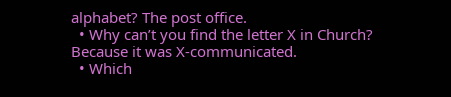alphabet? The post office.
  • Why can’t you find the letter X in Church? Because it was X-communicated.
  • Which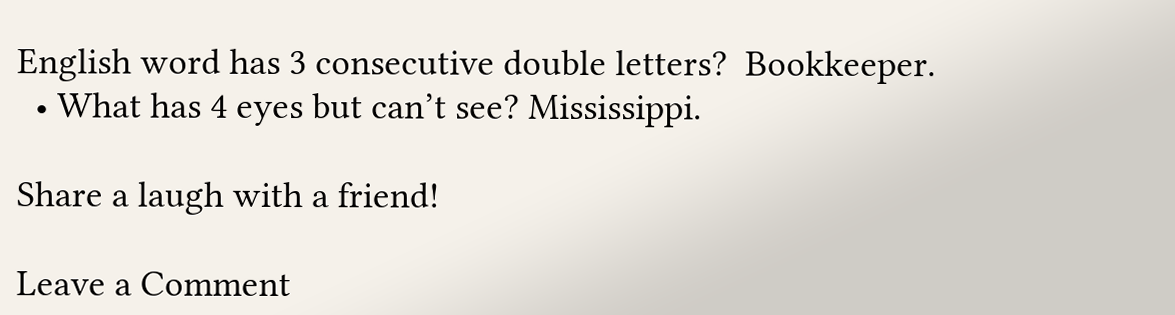English word has 3 consecutive double letters?  Bookkeeper.
  • What has 4 eyes but can’t see? Mississippi.

Share a laugh with a friend!

Leave a Comment